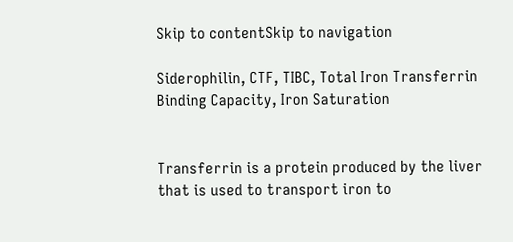Skip to contentSkip to navigation

Siderophilin, CTF, TIBC, Total Iron Transferrin Binding Capacity, Iron Saturation


Transferrin is a protein produced by the liver that is used to transport iron to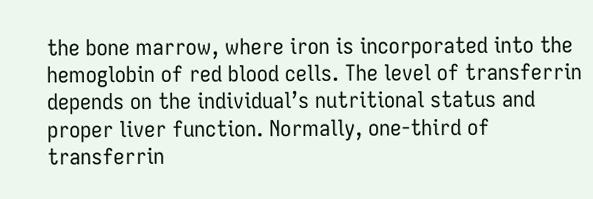the bone marrow, where iron is incorporated into the hemoglobin of red blood cells. The level of transferrin depends on the individual’s nutritional status and proper liver function. Normally, one-third of transferrin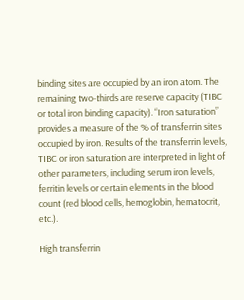binding sites are occupied by an iron atom. The remaining two-thirds are reserve capacity (TIBC or total iron binding capacity). “Iron saturation” provides a measure of the % of transferrin sites occupied by iron. Results of the transferrin levels, TIBC or iron saturation are interpreted in light of other parameters, including serum iron levels, ferritin levels or certain elements in the blood count (red blood cells, hemoglobin, hematocrit, etc.).

High transferrin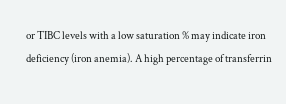or TIBC levels with a low saturation % may indicate iron deficiency (iron anemia). A high percentage of transferrin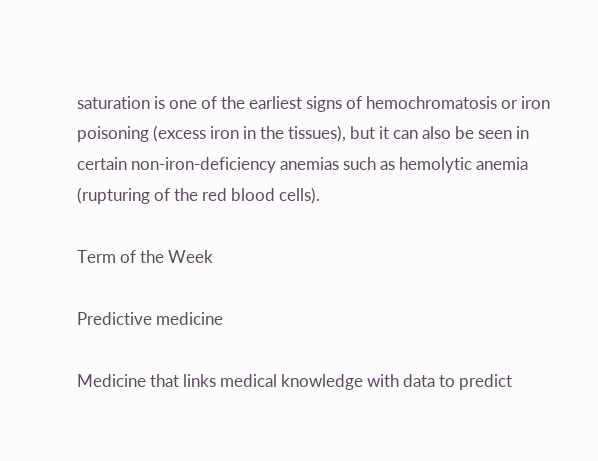saturation is one of the earliest signs of hemochromatosis or iron poisoning (excess iron in the tissues), but it can also be seen in certain non-iron-deficiency anemias such as hemolytic anemia (rupturing of the red blood cells).

Term of the Week

Predictive medicine

Medicine that links medical knowledge with data to predict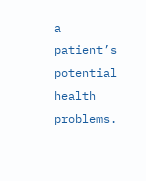a patient’s potential health problems.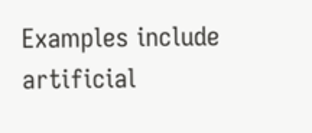Examples include artificial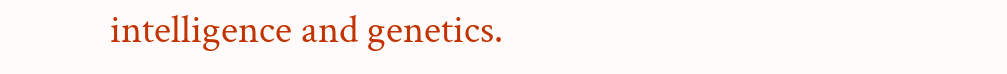intelligence and genetics.